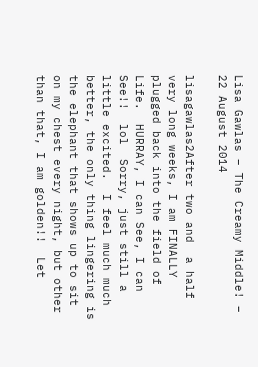Lisa Gawlas – The Creamy Middle! – 22 August 2014

lisagawlas2After two and  a half very long weeks, I am FINALLY plugged back into the field of Life.  HURRAY, I can See, I can See!!  lol  Sorry, just still a little excited.  I feel much much better, the only thing lingering is the elephant that shows up to sit on my chest every night, but other than that, I am golden!!  Let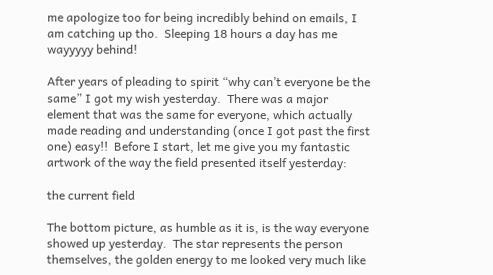me apologize too for being incredibly behind on emails, I am catching up tho.  Sleeping 18 hours a day has me wayyyyy behind!

After years of pleading to spirit “why can’t everyone be the same” I got my wish yesterday.  There was a major element that was the same for everyone, which actually made reading and understanding (once I got past the first one) easy!!  Before I start, let me give you my fantastic artwork of the way the field presented itself yesterday:

the current field

The bottom picture, as humble as it is, is the way everyone showed up yesterday.  The star represents the person themselves, the golden energy to me looked very much like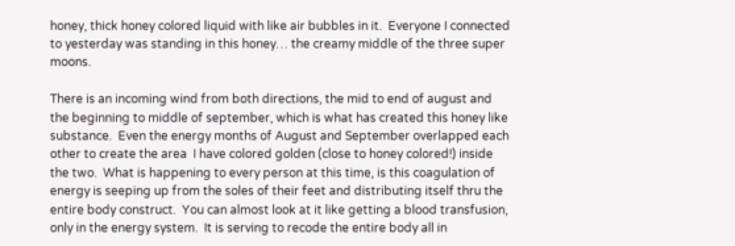honey, thick honey colored liquid with like air bubbles in it.  Everyone I connected to yesterday was standing in this honey… the creamy middle of the three super moons.

There is an incoming wind from both directions, the mid to end of august and the beginning to middle of september, which is what has created this honey like substance.  Even the energy months of August and September overlapped each other to create the area  I have colored golden (close to honey colored!) inside the two.  What is happening to every person at this time, is this coagulation of energy is seeping up from the soles of their feet and distributing itself thru the entire body construct.  You can almost look at it like getting a blood transfusion, only in the energy system.  It is serving to recode the entire body all in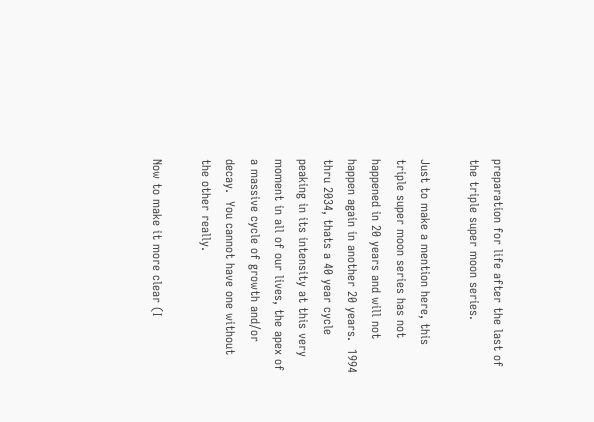preparation for life after the last of the triple super moon series.

Just to make a mention here, this triple super moon series has not happened in 20 years and will not happen again in another 20 years.  1994 thru 2034, thats a 40 year cycle peaking in its intensity at this very moment in all of our lives, the apex of a massive cycle of growth and/or decay.  You cannot have one without the other really.

Now to make it more clear (I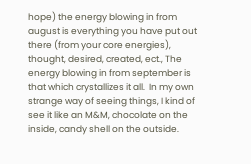hope) the energy blowing in from august is everything you have put out there (from your core energies), thought, desired, created, ect., The energy blowing in from september is that which crystallizes it all.  In my own strange way of seeing things, I kind of see it like an M&M, chocolate on the inside, candy shell on the outside.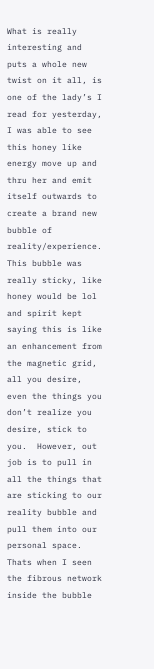What is really interesting and puts a whole new twist on it all, is one of the lady’s I read for yesterday, I was able to see this honey like energy move up and thru her and emit itself outwards to create a brand new bubble of reality/experience.  This bubble was really sticky, like honey would be lol and spirit kept saying this is like an enhancement from the magnetic grid, all you desire, even the things you don’t realize you desire, stick to you.  However, out job is to pull in all the things that are sticking to our reality bubble and pull them into our personal space.  Thats when I seen the fibrous network inside the bubble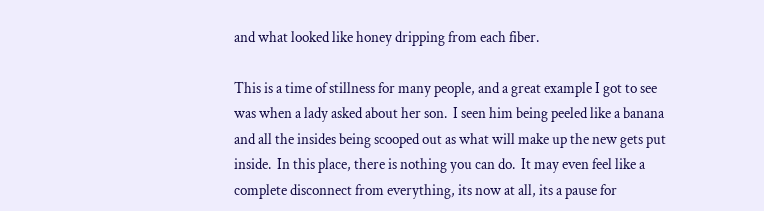and what looked like honey dripping from each fiber.

This is a time of stillness for many people, and a great example I got to see was when a lady asked about her son.  I seen him being peeled like a banana and all the insides being scooped out as what will make up the new gets put inside.  In this place, there is nothing you can do.  It may even feel like a complete disconnect from everything, its now at all, its a pause for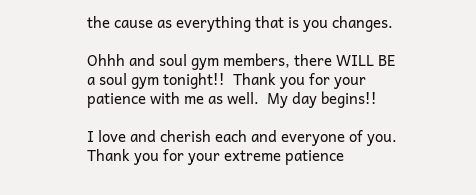the cause as everything that is you changes.

Ohhh and soul gym members, there WILL BE a soul gym tonight!!  Thank you for your patience with me as well.  My day begins!!

I love and cherish each and everyone of you.  Thank you for your extreme patience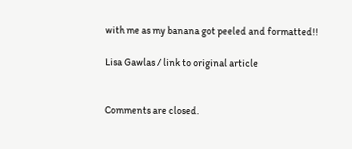with me as my banana got peeled and formatted!!

Lisa Gawlas / link to original article


Comments are closed.